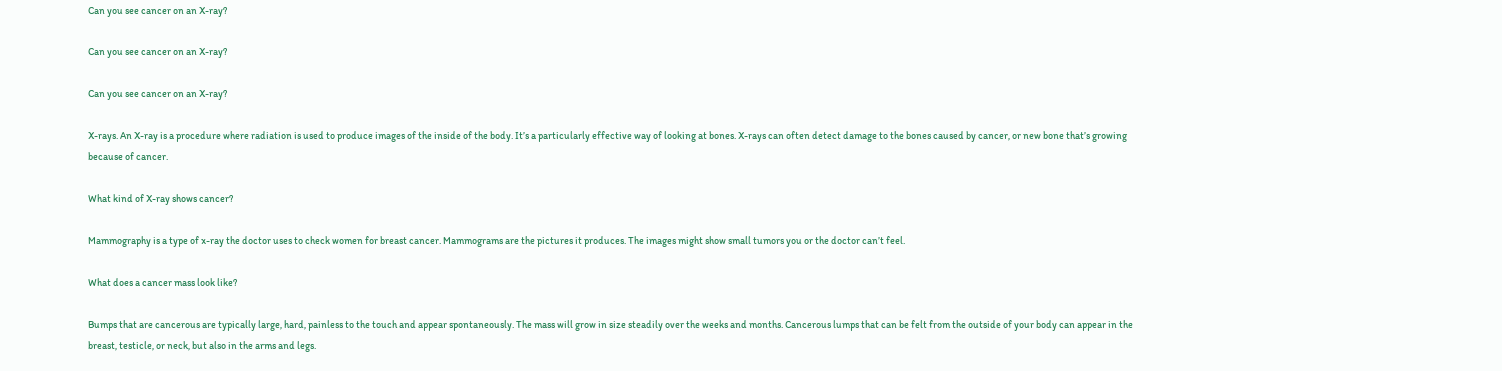Can you see cancer on an X-ray?

Can you see cancer on an X-ray?

Can you see cancer on an X-ray?

X-rays. An X-ray is a procedure where radiation is used to produce images of the inside of the body. It’s a particularly effective way of looking at bones. X-rays can often detect damage to the bones caused by cancer, or new bone that’s growing because of cancer.

What kind of X-ray shows cancer?

Mammography is a type of x-ray the doctor uses to check women for breast cancer. Mammograms are the pictures it produces. The images might show small tumors you or the doctor can’t feel.

What does a cancer mass look like?

Bumps that are cancerous are typically large, hard, painless to the touch and appear spontaneously. The mass will grow in size steadily over the weeks and months. Cancerous lumps that can be felt from the outside of your body can appear in the breast, testicle, or neck, but also in the arms and legs.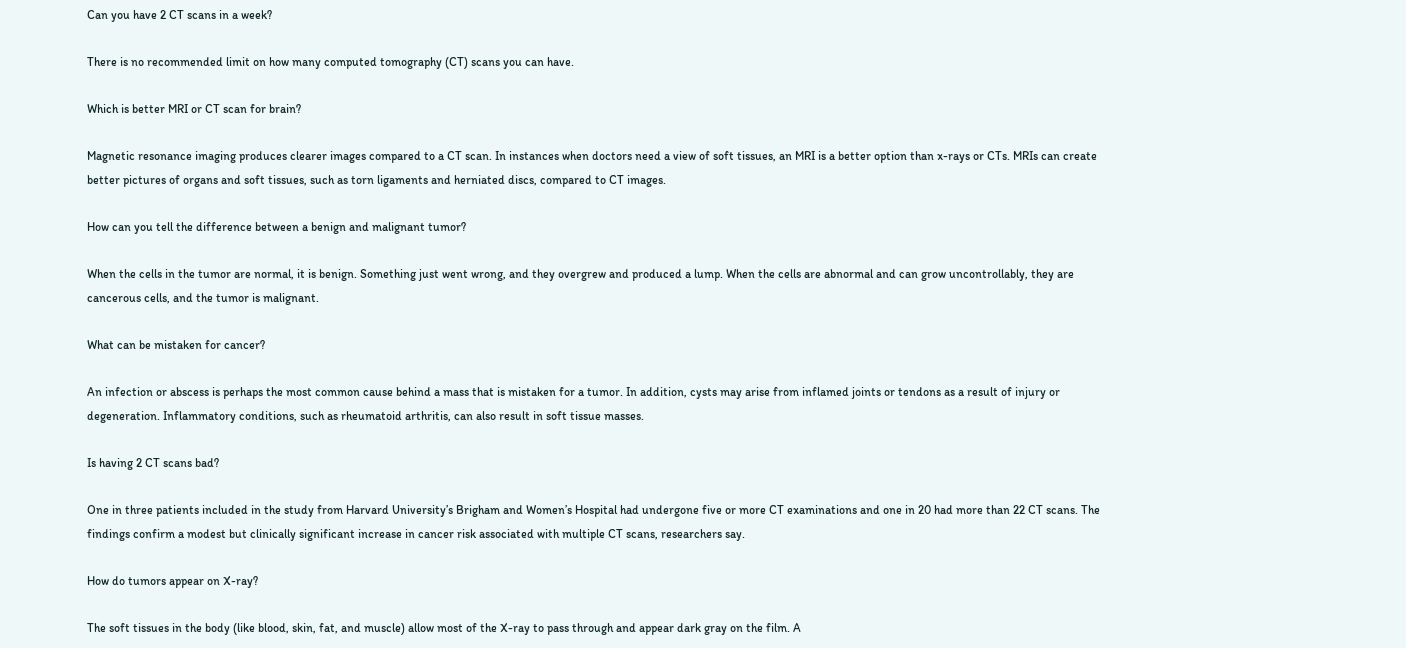Can you have 2 CT scans in a week?

There is no recommended limit on how many computed tomography (CT) scans you can have.

Which is better MRI or CT scan for brain?

Magnetic resonance imaging produces clearer images compared to a CT scan. In instances when doctors need a view of soft tissues, an MRI is a better option than x-rays or CTs. MRIs can create better pictures of organs and soft tissues, such as torn ligaments and herniated discs, compared to CT images.

How can you tell the difference between a benign and malignant tumor?

When the cells in the tumor are normal, it is benign. Something just went wrong, and they overgrew and produced a lump. When the cells are abnormal and can grow uncontrollably, they are cancerous cells, and the tumor is malignant.

What can be mistaken for cancer?

An infection or abscess is perhaps the most common cause behind a mass that is mistaken for a tumor. In addition, cysts may arise from inflamed joints or tendons as a result of injury or degeneration. Inflammatory conditions, such as rheumatoid arthritis, can also result in soft tissue masses.

Is having 2 CT scans bad?

One in three patients included in the study from Harvard University’s Brigham and Women’s Hospital had undergone five or more CT examinations and one in 20 had more than 22 CT scans. The findings confirm a modest but clinically significant increase in cancer risk associated with multiple CT scans, researchers say.

How do tumors appear on X-ray?

The soft tissues in the body (like blood, skin, fat, and muscle) allow most of the X-ray to pass through and appear dark gray on the film. A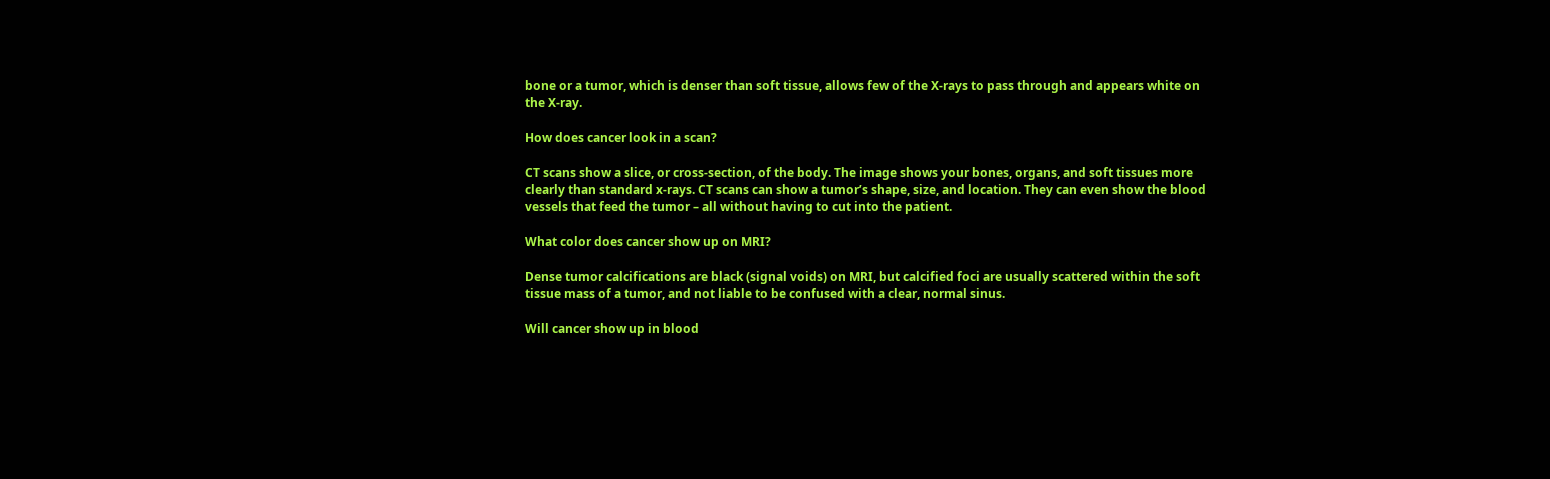bone or a tumor, which is denser than soft tissue, allows few of the X-rays to pass through and appears white on the X-ray.

How does cancer look in a scan?

CT scans show a slice, or cross-section, of the body. The image shows your bones, organs, and soft tissues more clearly than standard x-rays. CT scans can show a tumor’s shape, size, and location. They can even show the blood vessels that feed the tumor – all without having to cut into the patient.

What color does cancer show up on MRI?

Dense tumor calcifications are black (signal voids) on MRI, but calcified foci are usually scattered within the soft tissue mass of a tumor, and not liable to be confused with a clear, normal sinus.

Will cancer show up in blood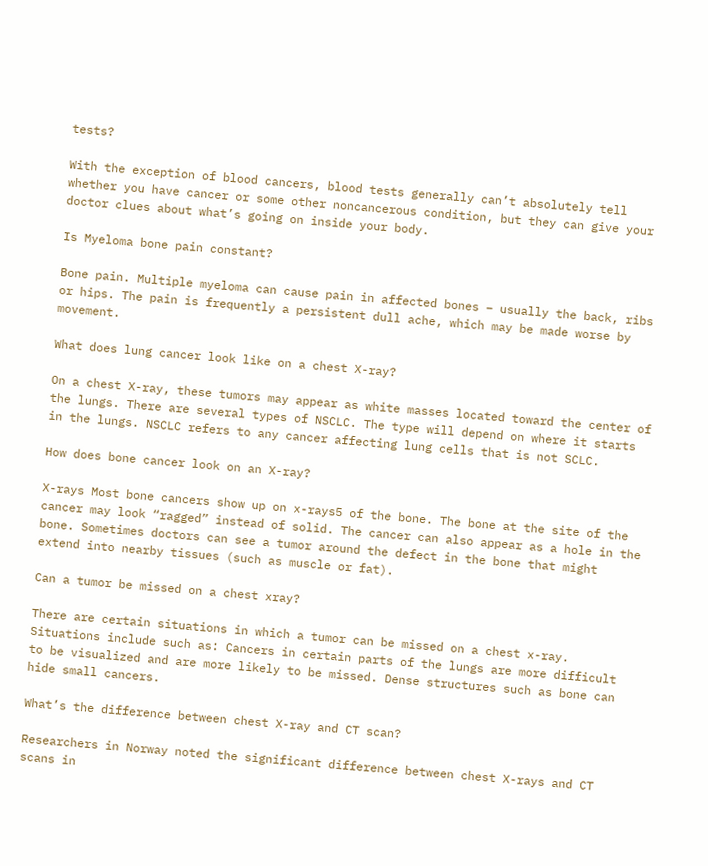tests?

With the exception of blood cancers, blood tests generally can’t absolutely tell whether you have cancer or some other noncancerous condition, but they can give your doctor clues about what’s going on inside your body.

Is Myeloma bone pain constant?

Bone pain. Multiple myeloma can cause pain in affected bones – usually the back, ribs or hips. The pain is frequently a persistent dull ache, which may be made worse by movement.

What does lung cancer look like on a chest X-ray?

On a chest X-ray, these tumors may appear as white masses located toward the center of the lungs. There are several types of NSCLC. The type will depend on where it starts in the lungs. NSCLC refers to any cancer affecting lung cells that is not SCLC.

How does bone cancer look on an X-ray?

X-rays Most bone cancers show up on x-rays5 of the bone. The bone at the site of the cancer may look “ragged” instead of solid. The cancer can also appear as a hole in the bone. Sometimes doctors can see a tumor around the defect in the bone that might extend into nearby tissues (such as muscle or fat).

Can a tumor be missed on a chest xray?

There are certain situations in which a tumor can be missed on a chest x-ray. Situations include such as: Cancers in certain parts of the lungs are more difficult to be visualized and are more likely to be missed. Dense structures such as bone can hide small cancers.

What’s the difference between chest X-ray and CT scan?

Researchers in Norway noted the significant difference between chest X-rays and CT scans in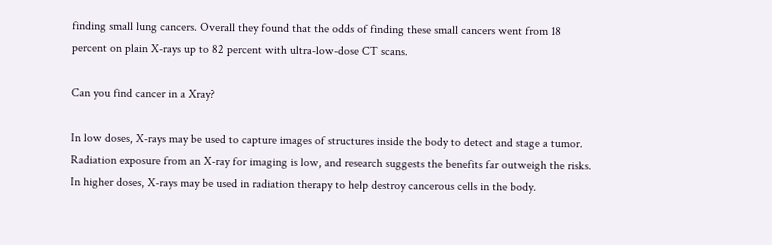finding small lung cancers. Overall they found that the odds of finding these small cancers went from 18 percent on plain X-rays up to 82 percent with ultra-low-dose CT scans.

Can you find cancer in a Xray?

In low doses, X-rays may be used to capture images of structures inside the body to detect and stage a tumor. Radiation exposure from an X-ray for imaging is low, and research suggests the benefits far outweigh the risks. In higher doses, X-rays may be used in radiation therapy to help destroy cancerous cells in the body.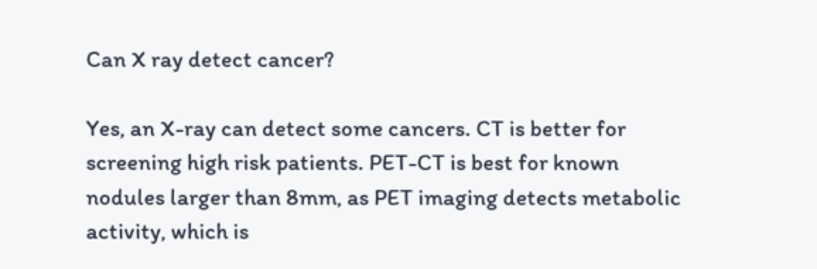Can X ray detect cancer?

Yes, an X-ray can detect some cancers. CT is better for screening high risk patients. PET-CT is best for known nodules larger than 8mm, as PET imaging detects metabolic activity, which is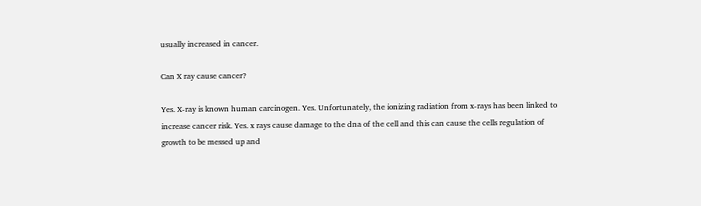usually increased in cancer.

Can X ray cause cancer?

Yes. X-ray is known human carcinogen. Yes. Unfortunately, the ionizing radiation from x-rays has been linked to increase cancer risk. Yes. x rays cause damage to the dna of the cell and this can cause the cells regulation of growth to be messed up and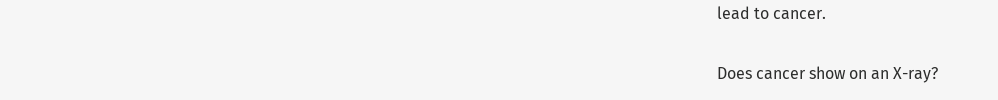lead to cancer.

Does cancer show on an X-ray?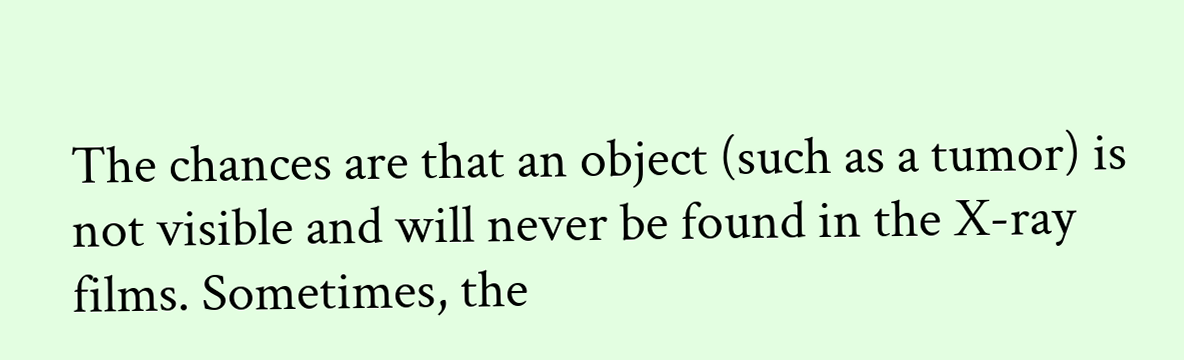The chances are that an object (such as a tumor) is not visible and will never be found in the X-ray films. Sometimes, the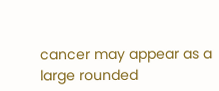cancer may appear as a large rounded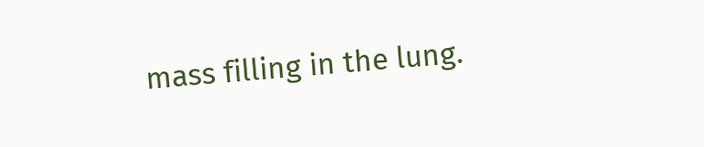mass filling in the lung.